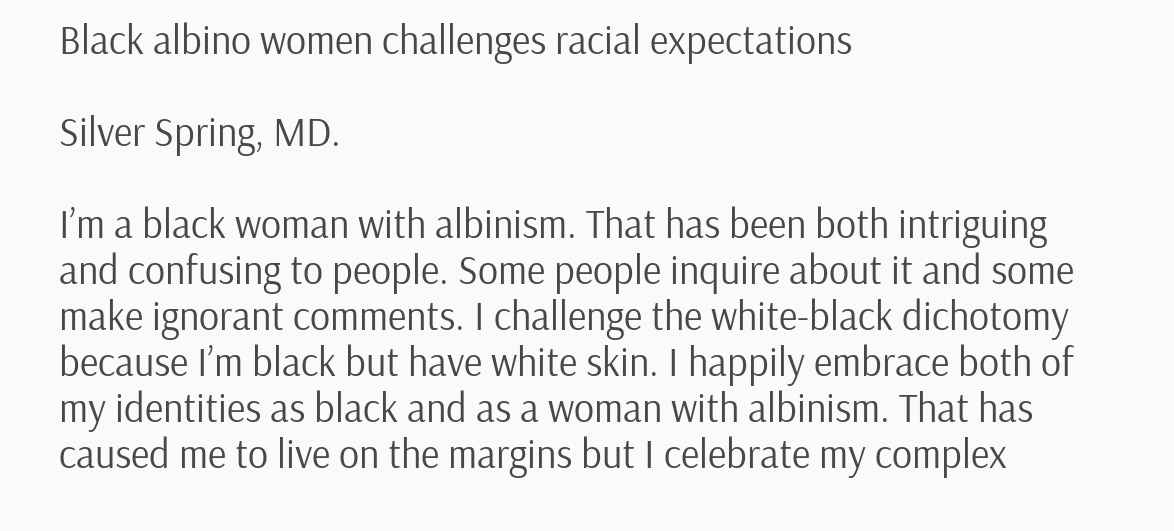Black albino women challenges racial expectations

Silver Spring, MD.

I’m a black woman with albinism. That has been both intriguing and confusing to people. Some people inquire about it and some make ignorant comments. I challenge the white-black dichotomy because I’m black but have white skin. I happily embrace both of my identities as black and as a woman with albinism. That has caused me to live on the margins but I celebrate my complex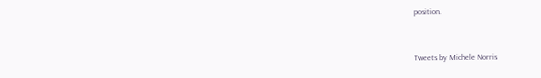position.


Tweets by Michele Norris